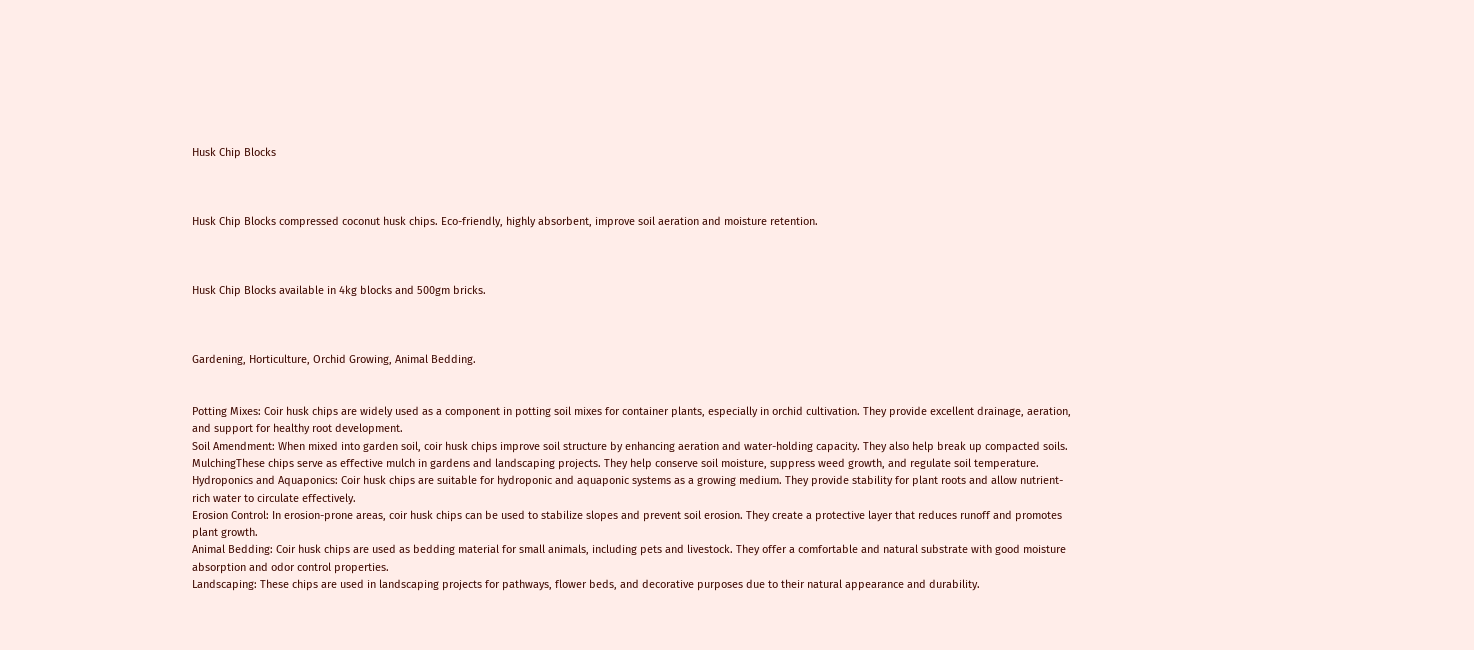Husk Chip Blocks



Husk Chip Blocks compressed coconut husk chips. Eco-friendly, highly absorbent, improve soil aeration and moisture retention.



Husk Chip Blocks available in 4kg blocks and 500gm bricks.



Gardening, Horticulture, Orchid Growing, Animal Bedding.


Potting Mixes: Coir husk chips are widely used as a component in potting soil mixes for container plants, especially in orchid cultivation. They provide excellent drainage, aeration, and support for healthy root development.
Soil Amendment: When mixed into garden soil, coir husk chips improve soil structure by enhancing aeration and water-holding capacity. They also help break up compacted soils.
MulchingThese chips serve as effective mulch in gardens and landscaping projects. They help conserve soil moisture, suppress weed growth, and regulate soil temperature.
Hydroponics and Aquaponics: Coir husk chips are suitable for hydroponic and aquaponic systems as a growing medium. They provide stability for plant roots and allow nutrient-rich water to circulate effectively.
Erosion Control: In erosion-prone areas, coir husk chips can be used to stabilize slopes and prevent soil erosion. They create a protective layer that reduces runoff and promotes plant growth.
Animal Bedding: Coir husk chips are used as bedding material for small animals, including pets and livestock. They offer a comfortable and natural substrate with good moisture absorption and odor control properties.
Landscaping: These chips are used in landscaping projects for pathways, flower beds, and decorative purposes due to their natural appearance and durability.